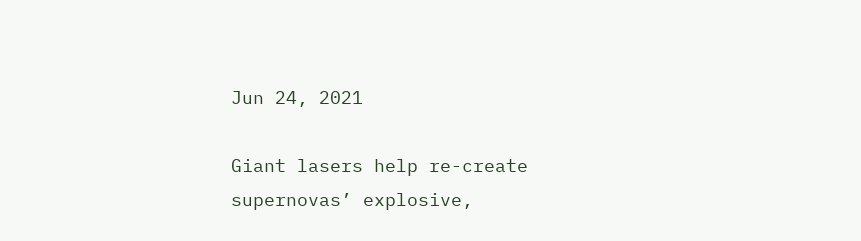Jun 24, 2021

Giant lasers help re-create supernovas’ explosive,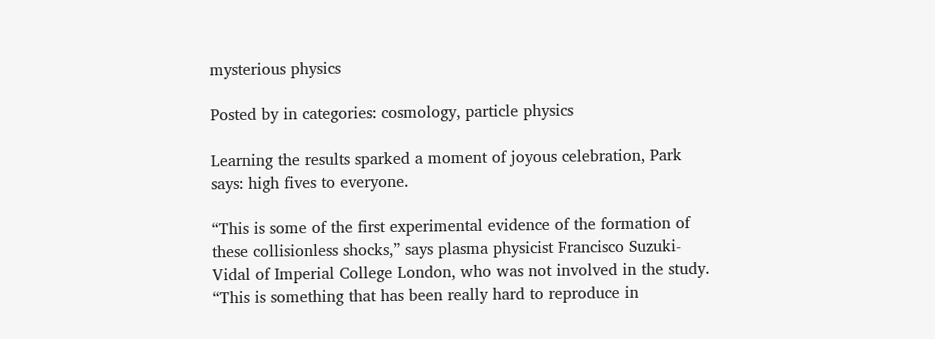mysterious physics

Posted by in categories: cosmology, particle physics

Learning the results sparked a moment of joyous celebration, Park says: high fives to everyone.

“This is some of the first experimental evidence of the formation of these collisionless shocks,” says plasma physicist Francisco Suzuki-Vidal of Imperial College London, who was not involved in the study. “This is something that has been really hard to reproduce in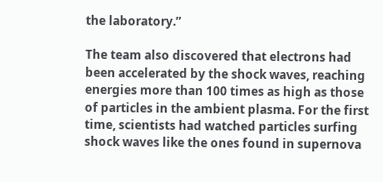the laboratory.”

The team also discovered that electrons had been accelerated by the shock waves, reaching energies more than 100 times as high as those of particles in the ambient plasma. For the first time, scientists had watched particles surfing shock waves like the ones found in supernova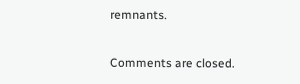remnants.

Comments are closed.